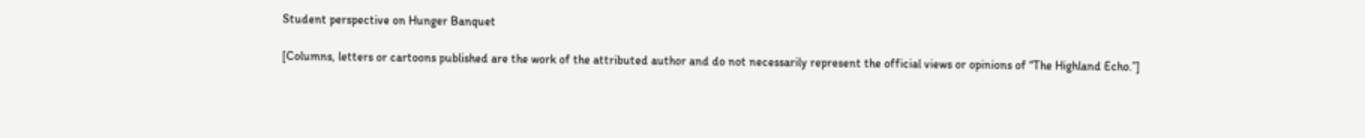Student perspective on Hunger Banquet

[Columns, letters or cartoons published are the work of the attributed author and do not necessarily represent the official views or opinions of “The Highland Echo.”]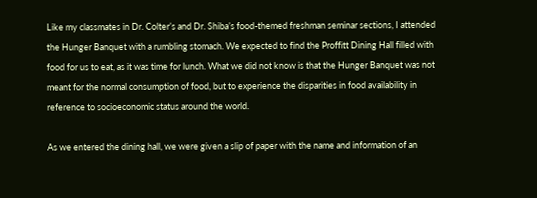Like my classmates in Dr. Colter’s and Dr. Shiba’s food-themed freshman seminar sections, I attended the Hunger Banquet with a rumbling stomach. We expected to find the Proffitt Dining Hall filled with food for us to eat, as it was time for lunch. What we did not know is that the Hunger Banquet was not meant for the normal consumption of food, but to experience the disparities in food availability in reference to socioeconomic status around the world.

As we entered the dining hall, we were given a slip of paper with the name and information of an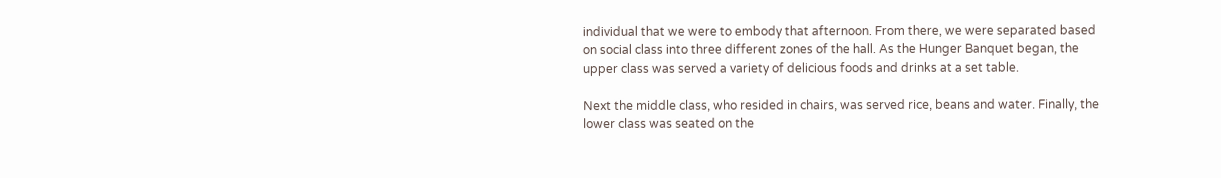individual that we were to embody that afternoon. From there, we were separated based on social class into three different zones of the hall. As the Hunger Banquet began, the upper class was served a variety of delicious foods and drinks at a set table.

Next the middle class, who resided in chairs, was served rice, beans and water. Finally, the lower class was seated on the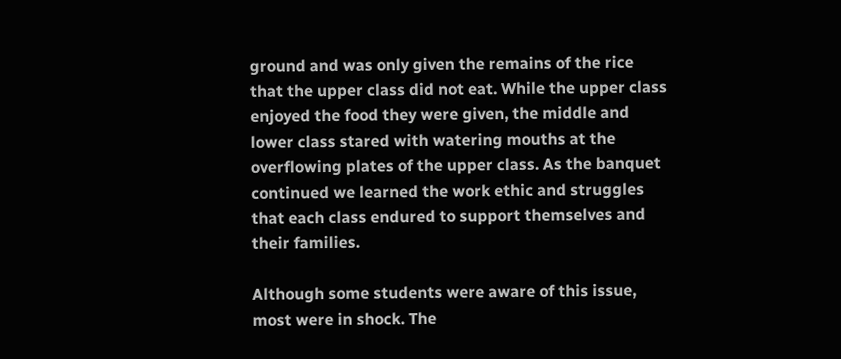ground and was only given the remains of the rice that the upper class did not eat. While the upper class enjoyed the food they were given, the middle and lower class stared with watering mouths at the overflowing plates of the upper class. As the banquet continued we learned the work ethic and struggles that each class endured to support themselves and their families.

Although some students were aware of this issue, most were in shock. The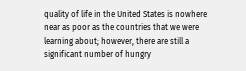quality of life in the United States is nowhere near as poor as the countries that we were learning about; however, there are still a significant number of hungry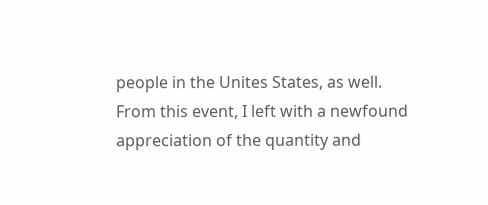people in the Unites States, as well. From this event, I left with a newfound appreciation of the quantity and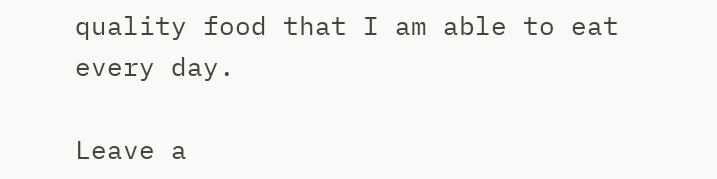quality food that I am able to eat every day.

Leave a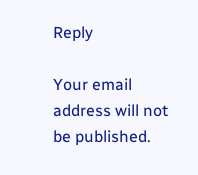Reply

Your email address will not be published.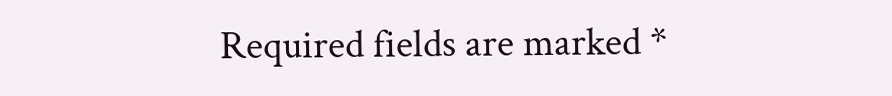Required fields are marked *